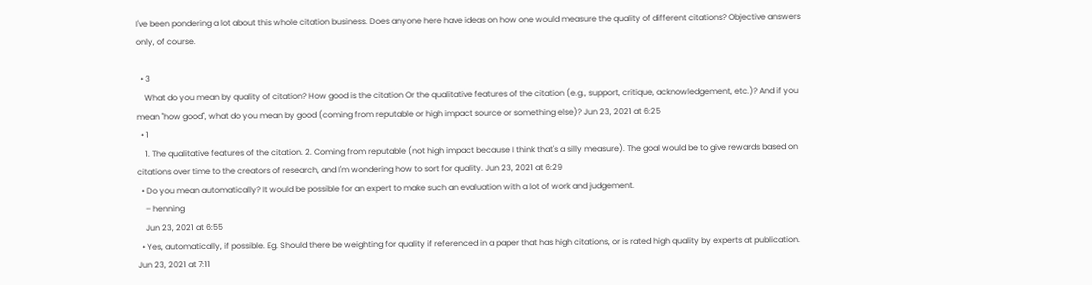I've been pondering a lot about this whole citation business. Does anyone here have ideas on how one would measure the quality of different citations? Objective answers only, of course.

  • 3
    What do you mean by quality of citation? How good is the citation Or the qualitative features of the citation (e.g., support, critique, acknowledgement, etc.)? And if you mean "how good", what do you mean by good (coming from reputable or high impact source or something else)? Jun 23, 2021 at 6:25
  • 1
    1. The qualitative features of the citation. 2. Coming from reputable (not high impact because I think that's a silly measure). The goal would be to give rewards based on citations over time to the creators of research, and I'm wondering how to sort for quality. Jun 23, 2021 at 6:29
  • Do you mean automatically? It would be possible for an expert to make such an evaluation with a lot of work and judgement.
    – henning
    Jun 23, 2021 at 6:55
  • Yes, automatically, if possible. Eg. Should there be weighting for quality if referenced in a paper that has high citations, or is rated high quality by experts at publication. Jun 23, 2021 at 7:11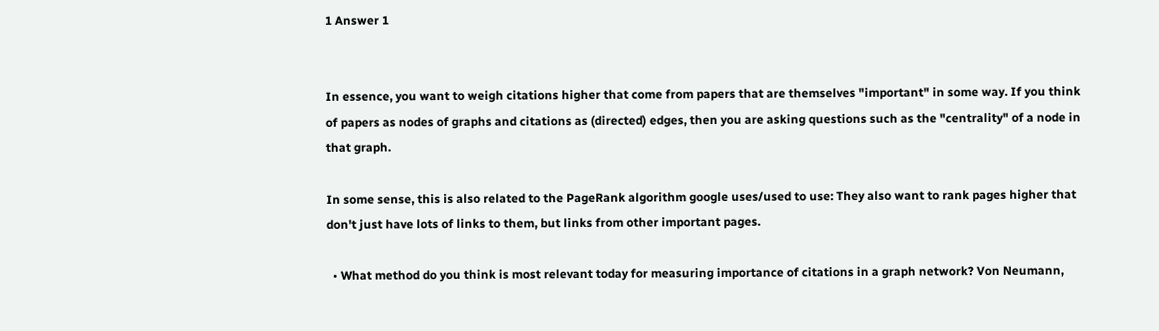1 Answer 1


In essence, you want to weigh citations higher that come from papers that are themselves "important" in some way. If you think of papers as nodes of graphs and citations as (directed) edges, then you are asking questions such as the "centrality" of a node in that graph.

In some sense, this is also related to the PageRank algorithm google uses/used to use: They also want to rank pages higher that don't just have lots of links to them, but links from other important pages.

  • What method do you think is most relevant today for measuring importance of citations in a graph network? Von Neumann,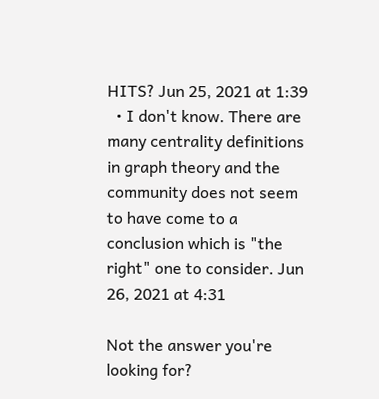HITS? Jun 25, 2021 at 1:39
  • I don't know. There are many centrality definitions in graph theory and the community does not seem to have come to a conclusion which is "the right" one to consider. Jun 26, 2021 at 4:31

Not the answer you're looking for?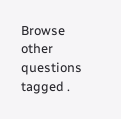Browse other questions tagged .